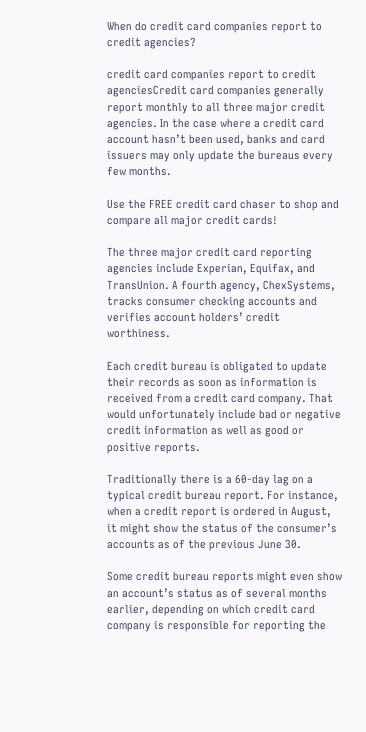When do credit card companies report to credit agencies?

credit card companies report to credit agenciesCredit card companies generally report monthly to all three major credit agencies. In the case where a credit card account hasn’t been used, banks and card issuers may only update the bureaus every few months.

Use the FREE credit card chaser to shop and compare all major credit cards!

The three major credit card reporting agencies include Experian, Equifax, and TransUnion. A fourth agency, ChexSystems, tracks consumer checking accounts and verifies account holders’ credit worthiness.

Each credit bureau is obligated to update their records as soon as information is received from a credit card company. That would unfortunately include bad or negative credit information as well as good or positive reports.

Traditionally there is a 60-day lag on a typical credit bureau report. For instance, when a credit report is ordered in August, it might show the status of the consumer’s accounts as of the previous June 30.

Some credit bureau reports might even show an account’s status as of several months earlier, depending on which credit card company is responsible for reporting the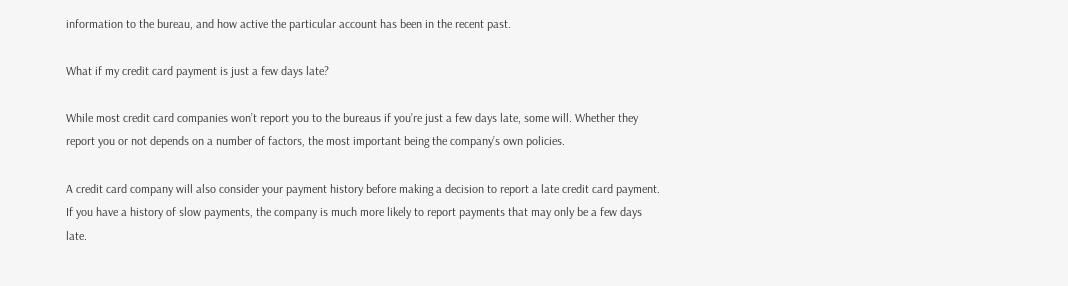information to the bureau, and how active the particular account has been in the recent past.

What if my credit card payment is just a few days late?

While most credit card companies won’t report you to the bureaus if you’re just a few days late, some will. Whether they report you or not depends on a number of factors, the most important being the company’s own policies.

A credit card company will also consider your payment history before making a decision to report a late credit card payment. If you have a history of slow payments, the company is much more likely to report payments that may only be a few days late.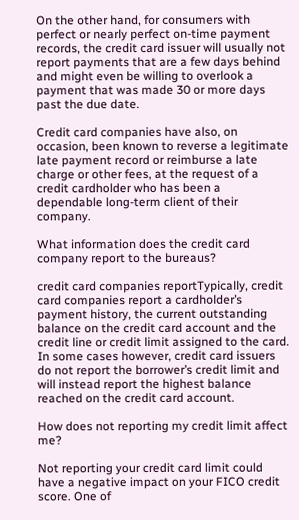On the other hand, for consumers with perfect or nearly perfect on-time payment records, the credit card issuer will usually not report payments that are a few days behind and might even be willing to overlook a payment that was made 30 or more days past the due date.

Credit card companies have also, on occasion, been known to reverse a legitimate late payment record or reimburse a late charge or other fees, at the request of a credit cardholder who has been a dependable long-term client of their company.

What information does the credit card company report to the bureaus?

credit card companies reportTypically, credit card companies report a cardholder’s payment history, the current outstanding balance on the credit card account and the credit line or credit limit assigned to the card. In some cases however, credit card issuers do not report the borrower’s credit limit and will instead report the highest balance reached on the credit card account.

How does not reporting my credit limit affect me?

Not reporting your credit card limit could have a negative impact on your FICO credit score. One of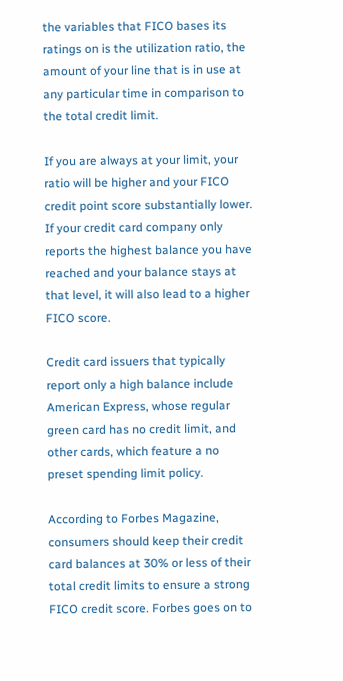the variables that FICO bases its ratings on is the utilization ratio, the amount of your line that is in use at any particular time in comparison to the total credit limit.

If you are always at your limit, your ratio will be higher and your FICO credit point score substantially lower. If your credit card company only reports the highest balance you have reached and your balance stays at that level, it will also lead to a higher FICO score.

Credit card issuers that typically report only a high balance include American Express, whose regular green card has no credit limit, and other cards, which feature a no preset spending limit policy.

According to Forbes Magazine, consumers should keep their credit card balances at 30% or less of their total credit limits to ensure a strong FICO credit score. Forbes goes on to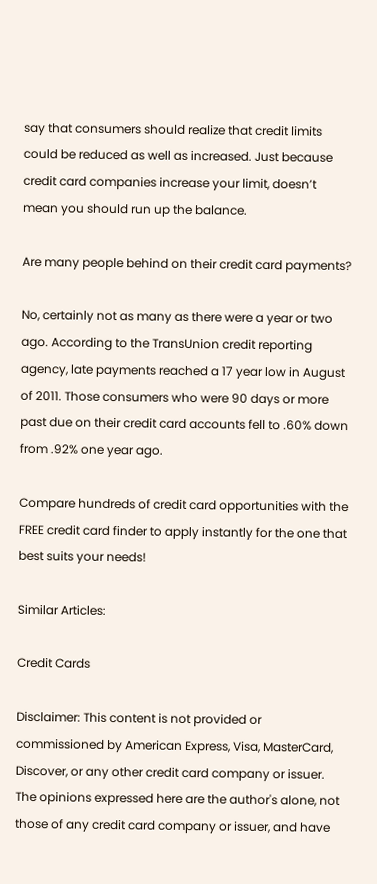say that consumers should realize that credit limits could be reduced as well as increased. Just because credit card companies increase your limit, doesn’t mean you should run up the balance.

Are many people behind on their credit card payments?

No, certainly not as many as there were a year or two ago. According to the TransUnion credit reporting agency, late payments reached a 17 year low in August of 2011. Those consumers who were 90 days or more past due on their credit card accounts fell to .60% down from .92% one year ago.

Compare hundreds of credit card opportunities with the FREE credit card finder to apply instantly for the one that best suits your needs!

Similar Articles:

Credit Cards

Disclaimer: This content is not provided or commissioned by American Express, Visa, MasterCard, Discover, or any other credit card company or issuer. The opinions expressed here are the author's alone, not those of any credit card company or issuer, and have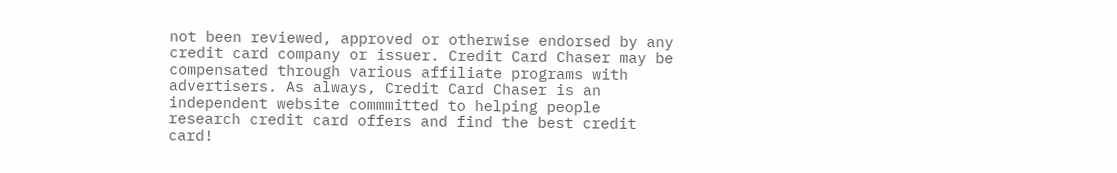not been reviewed, approved or otherwise endorsed by any credit card company or issuer. Credit Card Chaser may be compensated through various affiliate programs with advertisers. As always, Credit Card Chaser is an independent website commmitted to helping people research credit card offers and find the best credit card!